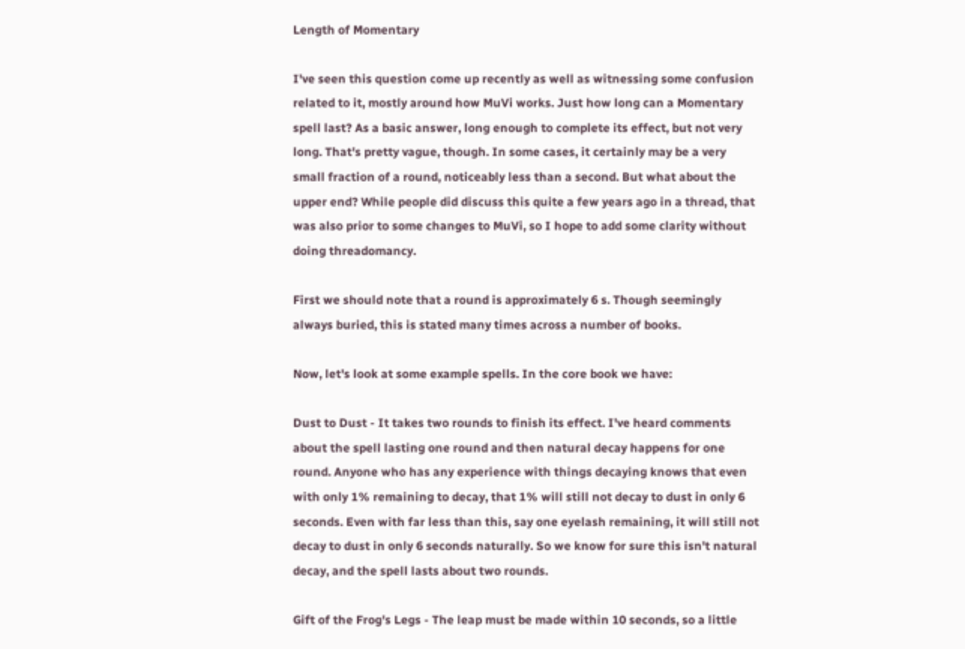Length of Momentary

I've seen this question come up recently as well as witnessing some confusion related to it, mostly around how MuVi works. Just how long can a Momentary spell last? As a basic answer, long enough to complete its effect, but not very long. That's pretty vague, though. In some cases, it certainly may be a very small fraction of a round, noticeably less than a second. But what about the upper end? While people did discuss this quite a few years ago in a thread, that was also prior to some changes to MuVi, so I hope to add some clarity without doing threadomancy.

First we should note that a round is approximately 6 s. Though seemingly always buried, this is stated many times across a number of books.

Now, let's look at some example spells. In the core book we have:

Dust to Dust - It takes two rounds to finish its effect. I've heard comments about the spell lasting one round and then natural decay happens for one round. Anyone who has any experience with things decaying knows that even with only 1% remaining to decay, that 1% will still not decay to dust in only 6 seconds. Even with far less than this, say one eyelash remaining, it will still not decay to dust in only 6 seconds naturally. So we know for sure this isn't natural decay, and the spell lasts about two rounds.

Gift of the Frog's Legs - The leap must be made within 10 seconds, so a little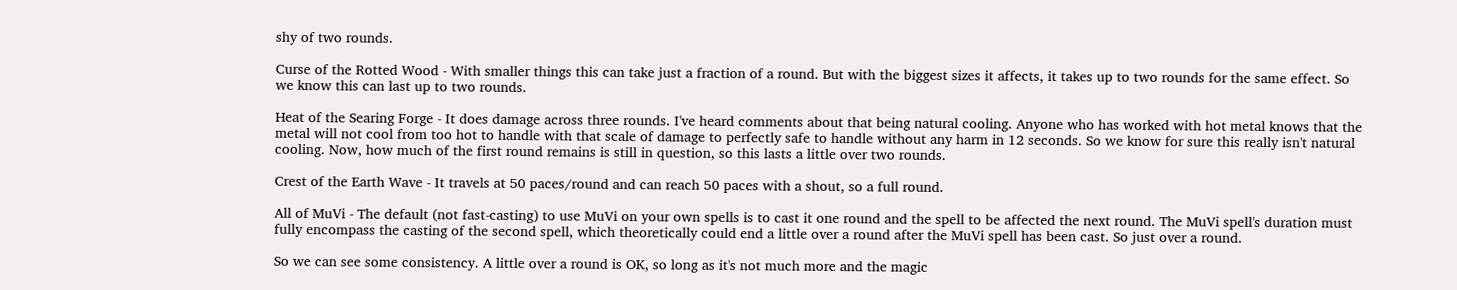shy of two rounds.

Curse of the Rotted Wood - With smaller things this can take just a fraction of a round. But with the biggest sizes it affects, it takes up to two rounds for the same effect. So we know this can last up to two rounds.

Heat of the Searing Forge - It does damage across three rounds. I've heard comments about that being natural cooling. Anyone who has worked with hot metal knows that the metal will not cool from too hot to handle with that scale of damage to perfectly safe to handle without any harm in 12 seconds. So we know for sure this really isn't natural cooling. Now, how much of the first round remains is still in question, so this lasts a little over two rounds.

Crest of the Earth Wave - It travels at 50 paces/round and can reach 50 paces with a shout, so a full round.

All of MuVi - The default (not fast-casting) to use MuVi on your own spells is to cast it one round and the spell to be affected the next round. The MuVi spell's duration must fully encompass the casting of the second spell, which theoretically could end a little over a round after the MuVi spell has been cast. So just over a round.

So we can see some consistency. A little over a round is OK, so long as it's not much more and the magic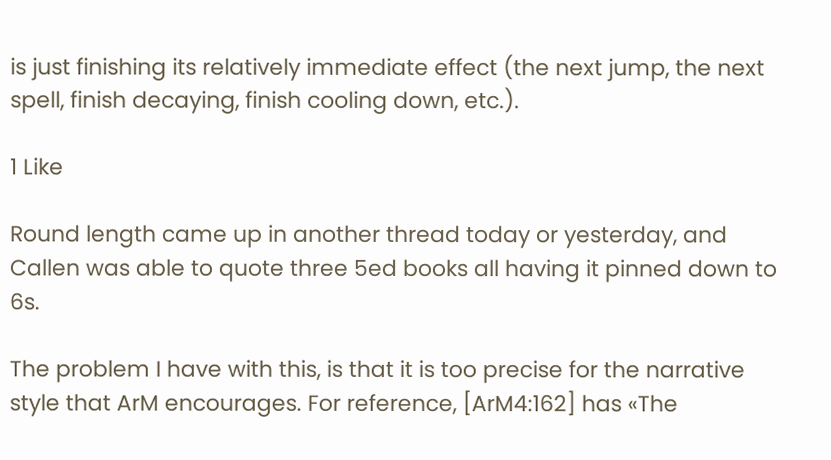is just finishing its relatively immediate effect (the next jump, the next spell, finish decaying, finish cooling down, etc.).

1 Like

Round length came up in another thread today or yesterday, and Callen was able to quote three 5ed books all having it pinned down to 6s.

The problem I have with this, is that it is too precise for the narrative style that ArM encourages. For reference, [ArM4:162] has «The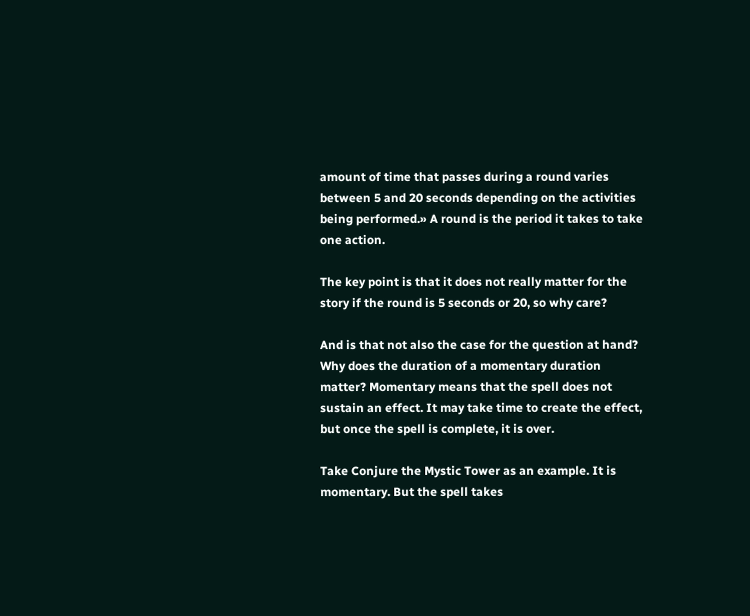amount of time that passes during a round varies between 5 and 20 seconds depending on the activities being performed.» A round is the period it takes to take one action.

The key point is that it does not really matter for the story if the round is 5 seconds or 20, so why care?

And is that not also the case for the question at hand? Why does the duration of a momentary duration matter? Momentary means that the spell does not sustain an effect. It may take time to create the effect, but once the spell is complete, it is over.

Take Conjure the Mystic Tower as an example. It is momentary. But the spell takes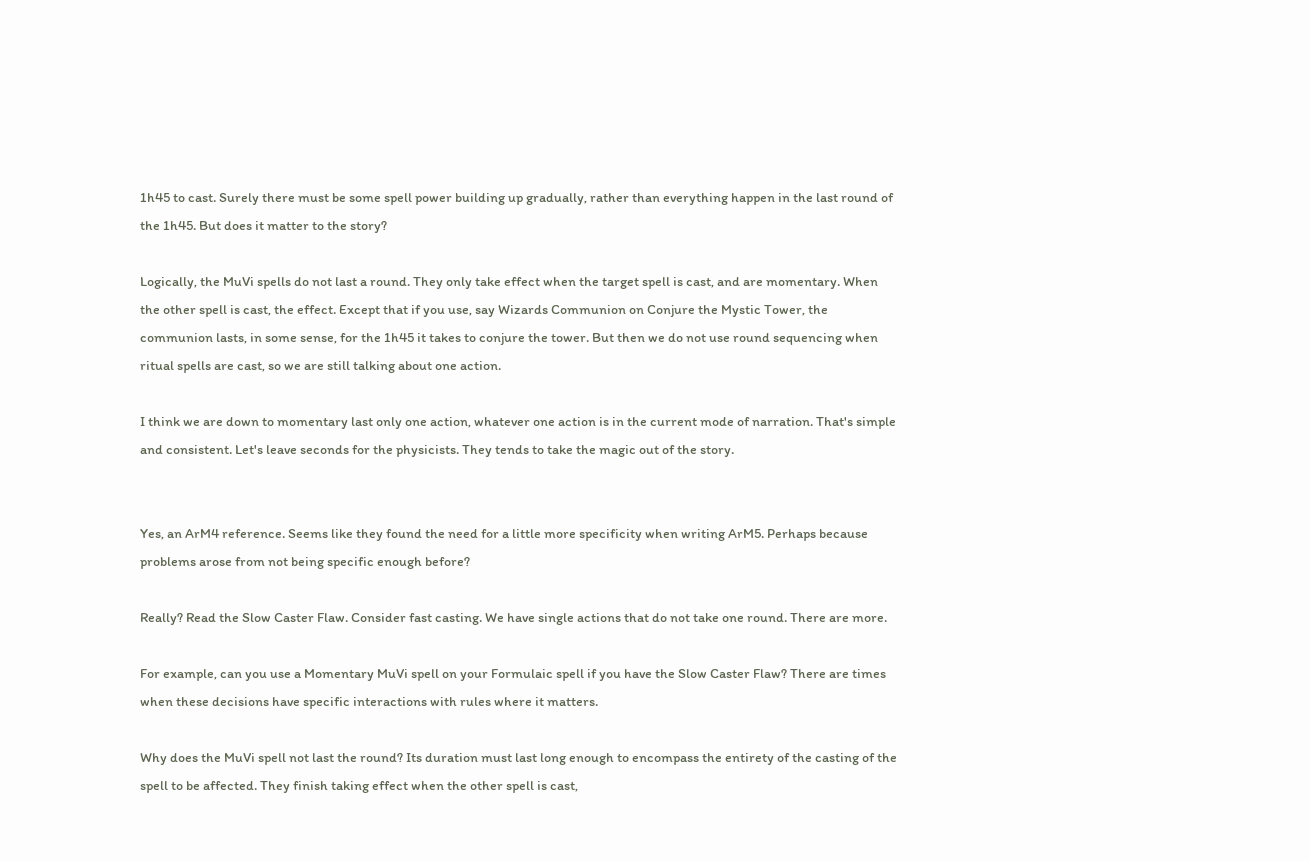1h45 to cast. Surely there must be some spell power building up gradually, rather than everything happen in the last round of the 1h45. But does it matter to the story?

Logically, the MuVi spells do not last a round. They only take effect when the target spell is cast, and are momentary. When the other spell is cast, the effect. Except that if you use, say Wizards Communion on Conjure the Mystic Tower, the communion lasts, in some sense, for the 1h45 it takes to conjure the tower. But then we do not use round sequencing when ritual spells are cast, so we are still talking about one action.

I think we are down to momentary last only one action, whatever one action is in the current mode of narration. That's simple and consistent. Let's leave seconds for the physicists. They tends to take the magic out of the story.


Yes, an ArM4 reference. Seems like they found the need for a little more specificity when writing ArM5. Perhaps because problems arose from not being specific enough before?

Really? Read the Slow Caster Flaw. Consider fast casting. We have single actions that do not take one round. There are more.

For example, can you use a Momentary MuVi spell on your Formulaic spell if you have the Slow Caster Flaw? There are times when these decisions have specific interactions with rules where it matters.

Why does the MuVi spell not last the round? Its duration must last long enough to encompass the entirety of the casting of the spell to be affected. They finish taking effect when the other spell is cast,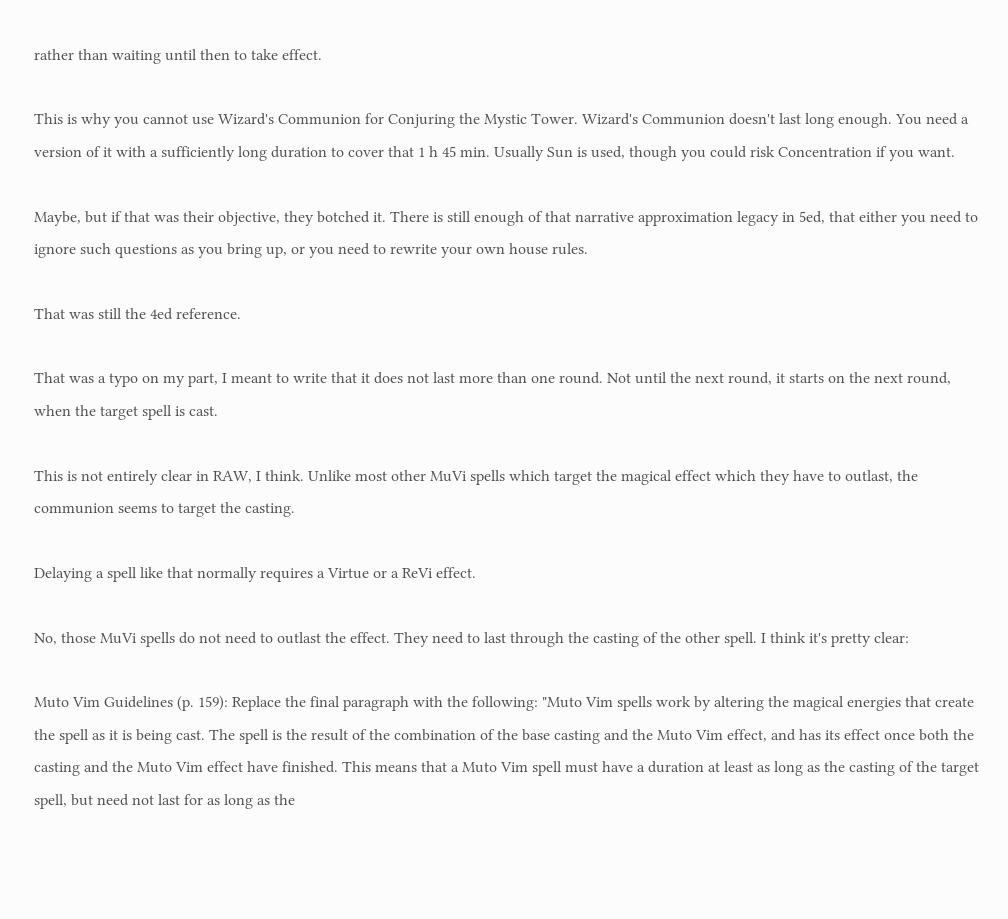rather than waiting until then to take effect.

This is why you cannot use Wizard's Communion for Conjuring the Mystic Tower. Wizard's Communion doesn't last long enough. You need a version of it with a sufficiently long duration to cover that 1 h 45 min. Usually Sun is used, though you could risk Concentration if you want.

Maybe, but if that was their objective, they botched it. There is still enough of that narrative approximation legacy in 5ed, that either you need to ignore such questions as you bring up, or you need to rewrite your own house rules.

That was still the 4ed reference.

That was a typo on my part, I meant to write that it does not last more than one round. Not until the next round, it starts on the next round, when the target spell is cast.

This is not entirely clear in RAW, I think. Unlike most other MuVi spells which target the magical effect which they have to outlast, the communion seems to target the casting.

Delaying a spell like that normally requires a Virtue or a ReVi effect.

No, those MuVi spells do not need to outlast the effect. They need to last through the casting of the other spell. I think it's pretty clear:

Muto Vim Guidelines (p. 159): Replace the final paragraph with the following: "Muto Vim spells work by altering the magical energies that create the spell as it is being cast. The spell is the result of the combination of the base casting and the Muto Vim effect, and has its effect once both the casting and the Muto Vim effect have finished. This means that a Muto Vim spell must have a duration at least as long as the casting of the target spell, but need not last for as long as the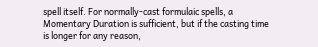spell itself. For normally-cast formulaic spells, a Momentary Duration is sufficient, but if the casting time is longer for any reason,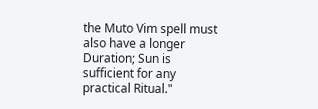the Muto Vim spell must also have a longer Duration; Sun is sufficient for any practical Ritual."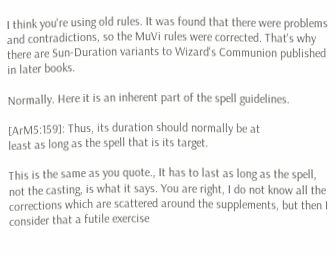I think you're using old rules. It was found that there were problems and contradictions, so the MuVi rules were corrected. That's why there are Sun-Duration variants to Wizard's Communion published in later books.

Normally. Here it is an inherent part of the spell guidelines.

[ArM5:159]: Thus, its duration should normally be at
least as long as the spell that is its target.

This is the same as you quote., It has to last as long as the spell, not the casting, is what it says. You are right, I do not know all the corrections which are scattered around the supplements, but then I consider that a futile exercise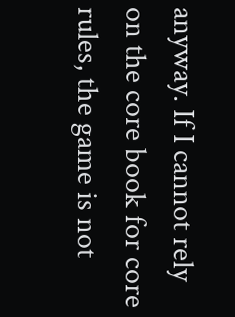anyway. If I cannot rely on the core book for core rules, the game is not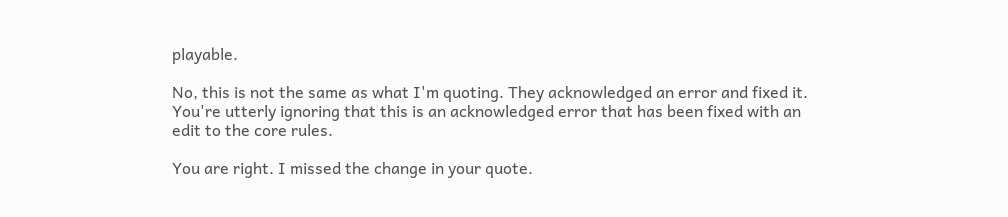playable.

No, this is not the same as what I'm quoting. They acknowledged an error and fixed it. You're utterly ignoring that this is an acknowledged error that has been fixed with an edit to the core rules.

You are right. I missed the change in your quote.